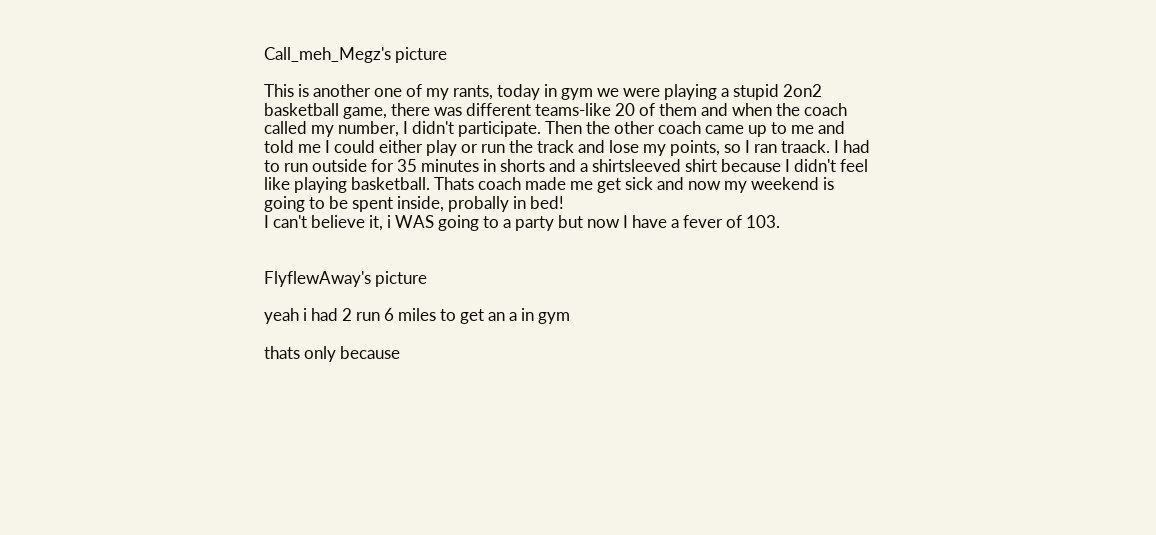Call_meh_Megz's picture

This is another one of my rants, today in gym we were playing a stupid 2on2 basketball game, there was different teams-like 20 of them and when the coach called my number, I didn't participate. Then the other coach came up to me and told me I could either play or run the track and lose my points, so I ran traack. I had to run outside for 35 minutes in shorts and a shirtsleeved shirt because I didn't feel like playing basketball. Thats coach made me get sick and now my weekend is going to be spent inside, probally in bed!
I can't believe it, i WAS going to a party but now I have a fever of 103.


FlyflewAway's picture

yeah i had 2 run 6 miles to get an a in gym

thats only because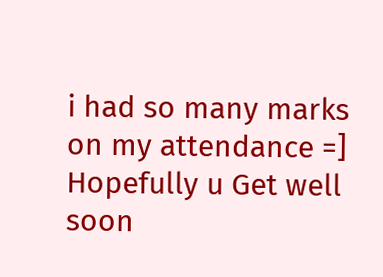i had so many marks on my attendance =] Hopefully u Get well soon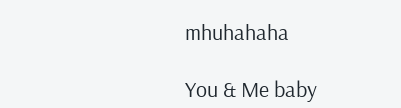mhuhahaha

You & Me baby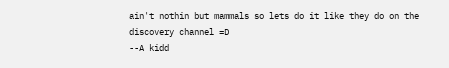ain't nothin but mammals so lets do it like they do on the discovery channel =D
--A kidd